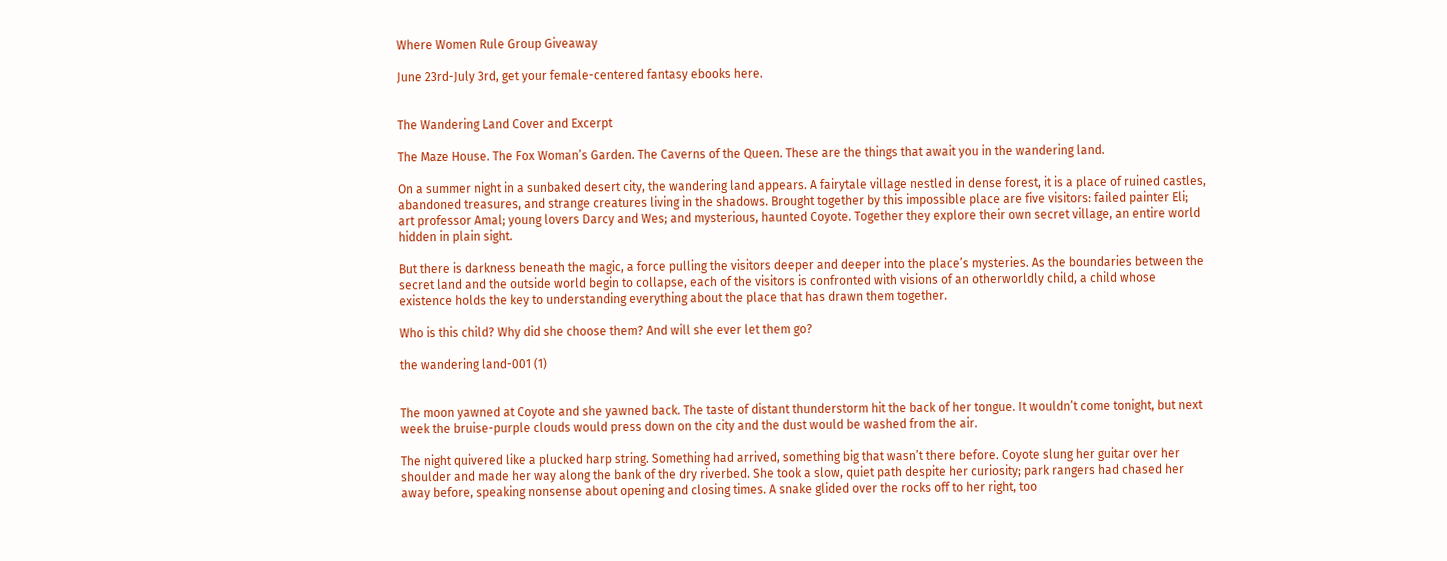Where Women Rule Group Giveaway

June 23rd-July 3rd, get your female-centered fantasy ebooks here.


The Wandering Land Cover and Excerpt

The Maze House. The Fox Woman’s Garden. The Caverns of the Queen. These are the things that await you in the wandering land.

On a summer night in a sunbaked desert city, the wandering land appears. A fairytale village nestled in dense forest, it is a place of ruined castles, abandoned treasures, and strange creatures living in the shadows. Brought together by this impossible place are five visitors: failed painter Eli; art professor Amal; young lovers Darcy and Wes; and mysterious, haunted Coyote. Together they explore their own secret village, an entire world hidden in plain sight.

But there is darkness beneath the magic, a force pulling the visitors deeper and deeper into the place’s mysteries. As the boundaries between the secret land and the outside world begin to collapse, each of the visitors is confronted with visions of an otherworldly child, a child whose existence holds the key to understanding everything about the place that has drawn them together.

Who is this child? Why did she choose them? And will she ever let them go?

the wandering land-001 (1)


The moon yawned at Coyote and she yawned back. The taste of distant thunderstorm hit the back of her tongue. It wouldn’t come tonight, but next week the bruise-purple clouds would press down on the city and the dust would be washed from the air.

The night quivered like a plucked harp string. Something had arrived, something big that wasn’t there before. Coyote slung her guitar over her shoulder and made her way along the bank of the dry riverbed. She took a slow, quiet path despite her curiosity; park rangers had chased her away before, speaking nonsense about opening and closing times. A snake glided over the rocks off to her right, too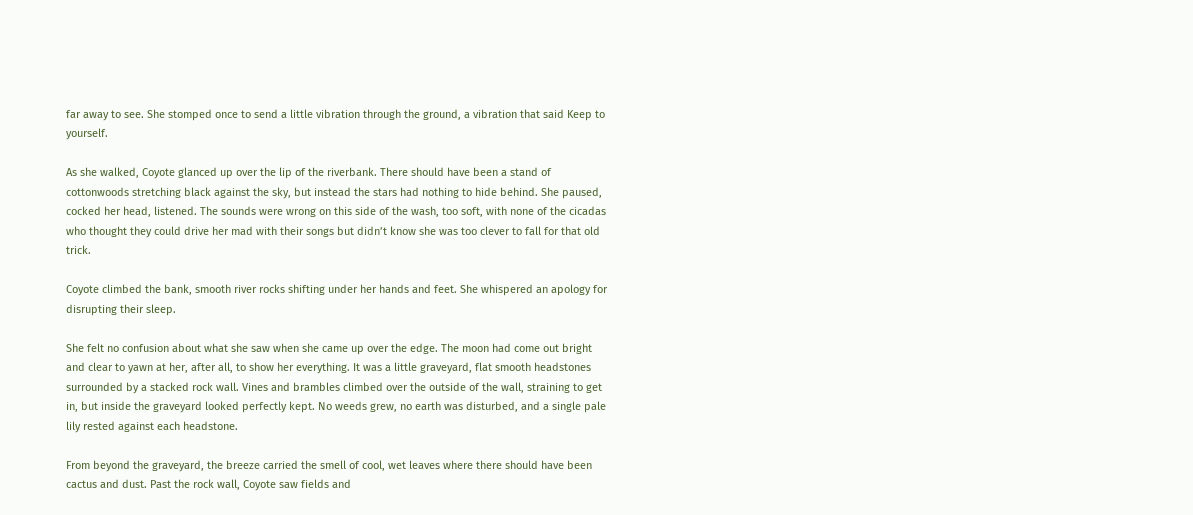far away to see. She stomped once to send a little vibration through the ground, a vibration that said Keep to yourself.

As she walked, Coyote glanced up over the lip of the riverbank. There should have been a stand of cottonwoods stretching black against the sky, but instead the stars had nothing to hide behind. She paused, cocked her head, listened. The sounds were wrong on this side of the wash, too soft, with none of the cicadas who thought they could drive her mad with their songs but didn’t know she was too clever to fall for that old trick.

Coyote climbed the bank, smooth river rocks shifting under her hands and feet. She whispered an apology for disrupting their sleep.

She felt no confusion about what she saw when she came up over the edge. The moon had come out bright and clear to yawn at her, after all, to show her everything. It was a little graveyard, flat smooth headstones surrounded by a stacked rock wall. Vines and brambles climbed over the outside of the wall, straining to get in, but inside the graveyard looked perfectly kept. No weeds grew, no earth was disturbed, and a single pale lily rested against each headstone.

From beyond the graveyard, the breeze carried the smell of cool, wet leaves where there should have been cactus and dust. Past the rock wall, Coyote saw fields and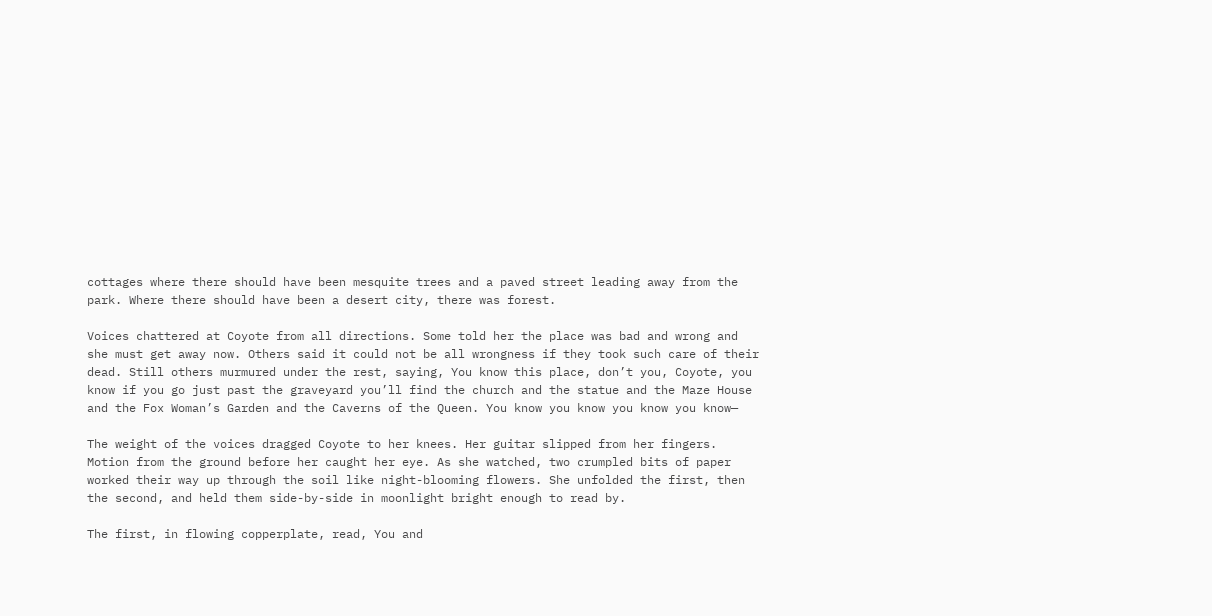cottages where there should have been mesquite trees and a paved street leading away from the park. Where there should have been a desert city, there was forest.

Voices chattered at Coyote from all directions. Some told her the place was bad and wrong and she must get away now. Others said it could not be all wrongness if they took such care of their dead. Still others murmured under the rest, saying, You know this place, don’t you, Coyote, you know if you go just past the graveyard you’ll find the church and the statue and the Maze House and the Fox Woman’s Garden and the Caverns of the Queen. You know you know you know you know—

The weight of the voices dragged Coyote to her knees. Her guitar slipped from her fingers. Motion from the ground before her caught her eye. As she watched, two crumpled bits of paper worked their way up through the soil like night-blooming flowers. She unfolded the first, then the second, and held them side-by-side in moonlight bright enough to read by.

The first, in flowing copperplate, read, You and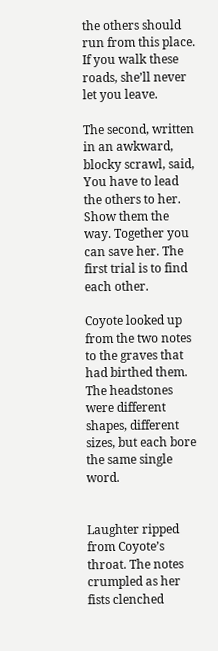the others should run from this place. If you walk these roads, she’ll never let you leave.

The second, written in an awkward, blocky scrawl, said, You have to lead the others to her. Show them the way. Together you can save her. The first trial is to find each other.

Coyote looked up from the two notes to the graves that had birthed them. The headstones were different shapes, different sizes, but each bore the same single word.


Laughter ripped from Coyote’s throat. The notes crumpled as her fists clenched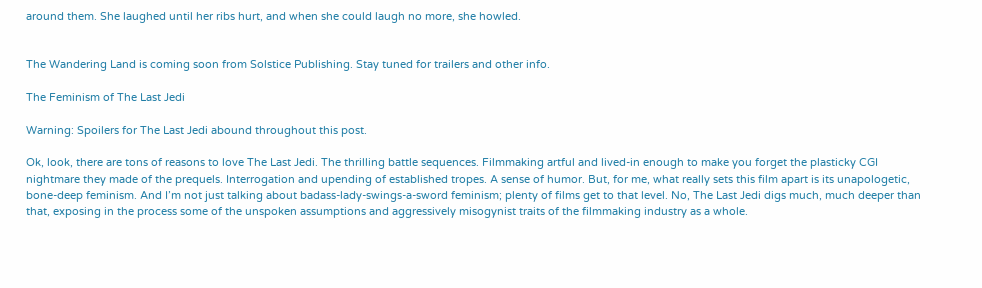around them. She laughed until her ribs hurt, and when she could laugh no more, she howled.


The Wandering Land is coming soon from Solstice Publishing. Stay tuned for trailers and other info.

The Feminism of The Last Jedi

Warning: Spoilers for The Last Jedi abound throughout this post.

Ok, look, there are tons of reasons to love The Last Jedi. The thrilling battle sequences. Filmmaking artful and lived-in enough to make you forget the plasticky CGI nightmare they made of the prequels. Interrogation and upending of established tropes. A sense of humor. But, for me, what really sets this film apart is its unapologetic, bone-deep feminism. And I’m not just talking about badass-lady-swings-a-sword feminism; plenty of films get to that level. No, The Last Jedi digs much, much deeper than that, exposing in the process some of the unspoken assumptions and aggressively misogynist traits of the filmmaking industry as a whole.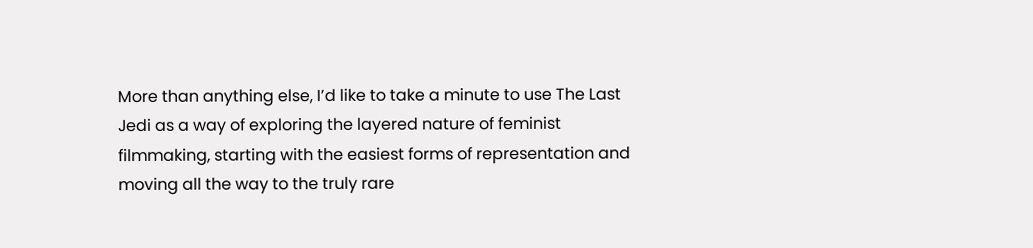More than anything else, I’d like to take a minute to use The Last Jedi as a way of exploring the layered nature of feminist filmmaking, starting with the easiest forms of representation and moving all the way to the truly rare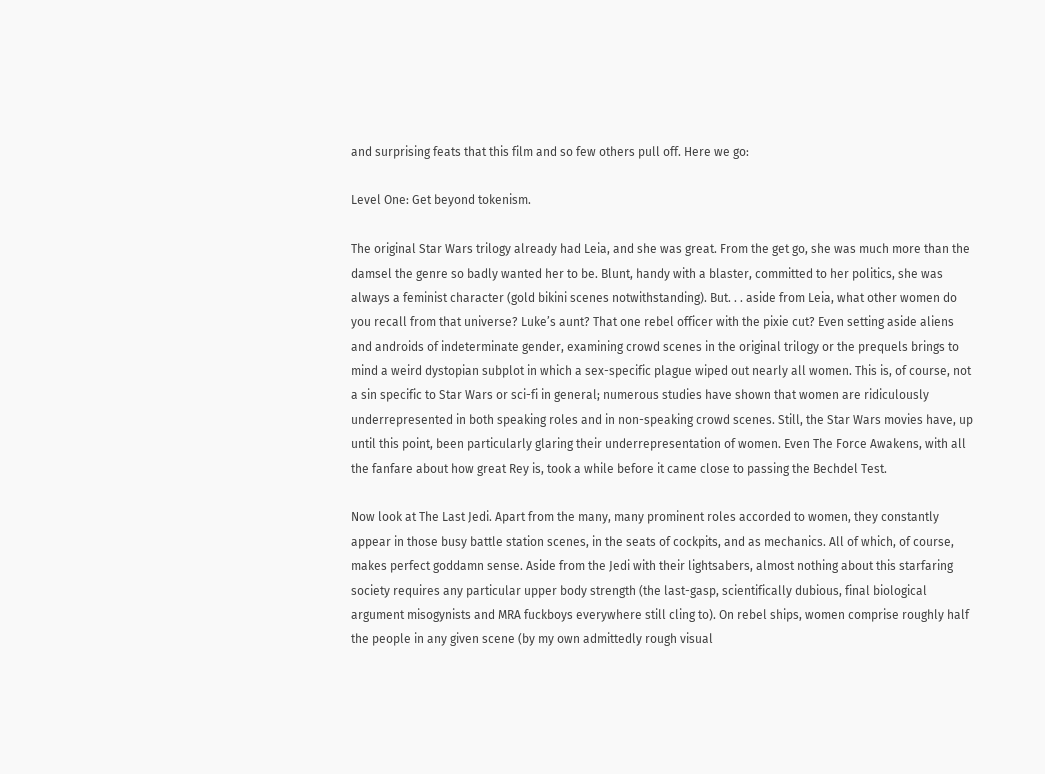and surprising feats that this film and so few others pull off. Here we go:

Level One: Get beyond tokenism.

The original Star Wars trilogy already had Leia, and she was great. From the get go, she was much more than the damsel the genre so badly wanted her to be. Blunt, handy with a blaster, committed to her politics, she was always a feminist character (gold bikini scenes notwithstanding). But. . . aside from Leia, what other women do you recall from that universe? Luke’s aunt? That one rebel officer with the pixie cut? Even setting aside aliens and androids of indeterminate gender, examining crowd scenes in the original trilogy or the prequels brings to mind a weird dystopian subplot in which a sex-specific plague wiped out nearly all women. This is, of course, not a sin specific to Star Wars or sci-fi in general; numerous studies have shown that women are ridiculously underrepresented in both speaking roles and in non-speaking crowd scenes. Still, the Star Wars movies have, up until this point, been particularly glaring their underrepresentation of women. Even The Force Awakens, with all the fanfare about how great Rey is, took a while before it came close to passing the Bechdel Test.

Now look at The Last Jedi. Apart from the many, many prominent roles accorded to women, they constantly appear in those busy battle station scenes, in the seats of cockpits, and as mechanics. All of which, of course, makes perfect goddamn sense. Aside from the Jedi with their lightsabers, almost nothing about this starfaring society requires any particular upper body strength (the last-gasp, scientifically dubious, final biological argument misogynists and MRA fuckboys everywhere still cling to). On rebel ships, women comprise roughly half the people in any given scene (by my own admittedly rough visual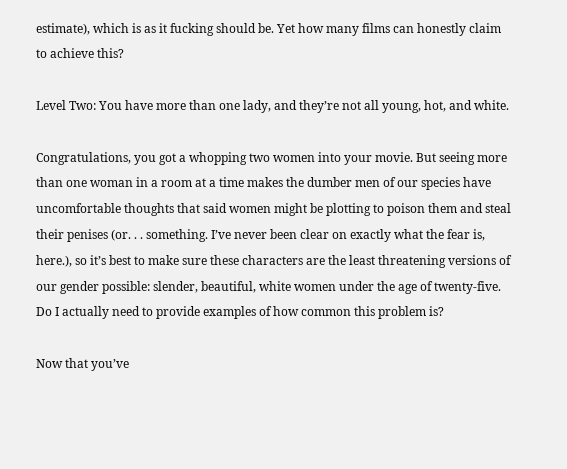estimate), which is as it fucking should be. Yet how many films can honestly claim to achieve this?

Level Two: You have more than one lady, and they’re not all young, hot, and white.

Congratulations, you got a whopping two women into your movie. But seeing more than one woman in a room at a time makes the dumber men of our species have uncomfortable thoughts that said women might be plotting to poison them and steal their penises (or. . . something. I’ve never been clear on exactly what the fear is, here.), so it’s best to make sure these characters are the least threatening versions of our gender possible: slender, beautiful, white women under the age of twenty-five. Do I actually need to provide examples of how common this problem is?

Now that you’ve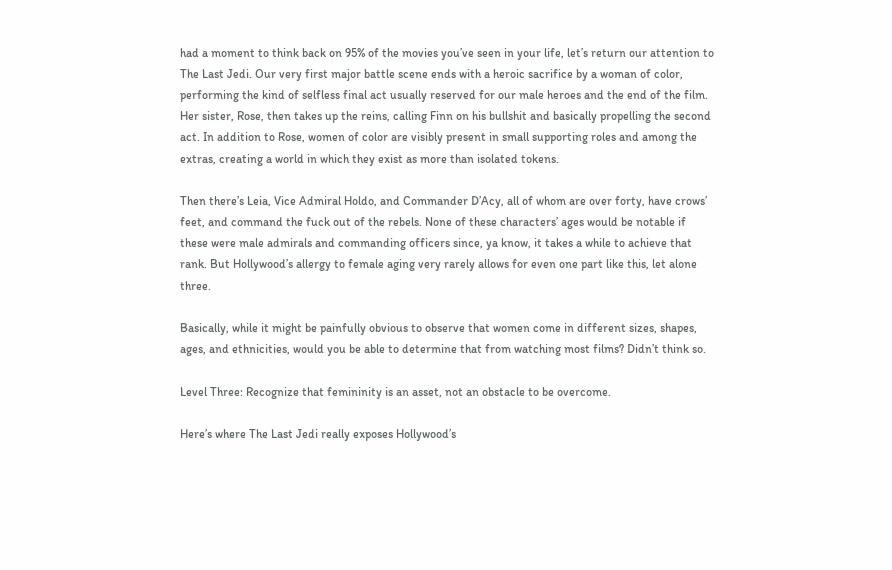had a moment to think back on 95% of the movies you’ve seen in your life, let’s return our attention to The Last Jedi. Our very first major battle scene ends with a heroic sacrifice by a woman of color, performing the kind of selfless final act usually reserved for our male heroes and the end of the film. Her sister, Rose, then takes up the reins, calling Finn on his bullshit and basically propelling the second act. In addition to Rose, women of color are visibly present in small supporting roles and among the extras, creating a world in which they exist as more than isolated tokens.

Then there’s Leia, Vice Admiral Holdo, and Commander D’Acy, all of whom are over forty, have crows’ feet, and command the fuck out of the rebels. None of these characters’ ages would be notable if these were male admirals and commanding officers since, ya know, it takes a while to achieve that rank. But Hollywood’s allergy to female aging very rarely allows for even one part like this, let alone three.

Basically, while it might be painfully obvious to observe that women come in different sizes, shapes, ages, and ethnicities, would you be able to determine that from watching most films? Didn’t think so.

Level Three: Recognize that femininity is an asset, not an obstacle to be overcome.

Here’s where The Last Jedi really exposes Hollywood’s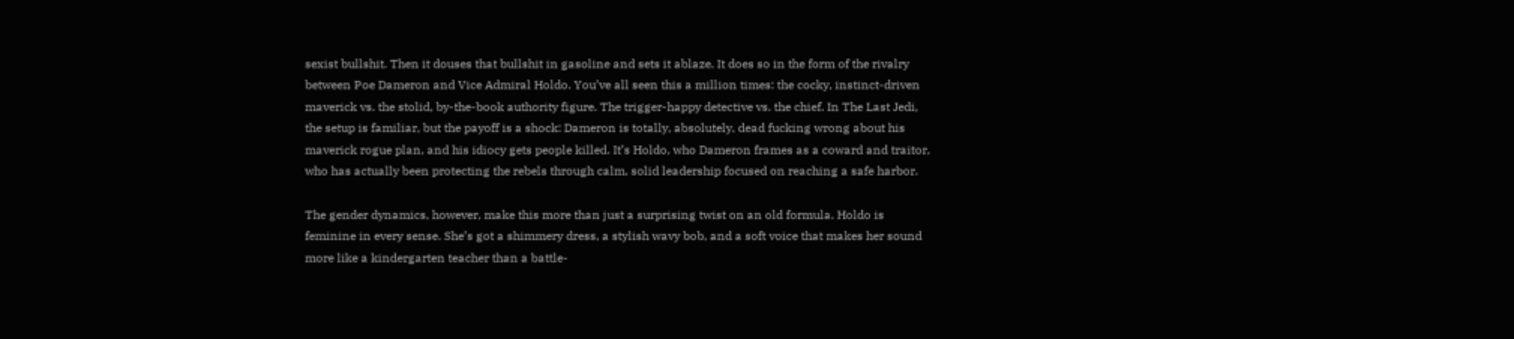sexist bullshit. Then it douses that bullshit in gasoline and sets it ablaze. It does so in the form of the rivalry between Poe Dameron and Vice Admiral Holdo. You’ve all seen this a million times: the cocky, instinct-driven maverick vs. the stolid, by-the-book authority figure. The trigger-happy detective vs. the chief. In The Last Jedi, the setup is familiar, but the payoff is a shock: Dameron is totally, absolutely, dead fucking wrong about his maverick rogue plan, and his idiocy gets people killed. It’s Holdo, who Dameron frames as a coward and traitor, who has actually been protecting the rebels through calm, solid leadership focused on reaching a safe harbor.

The gender dynamics, however, make this more than just a surprising twist on an old formula. Holdo is feminine in every sense. She’s got a shimmery dress, a stylish wavy bob, and a soft voice that makes her sound more like a kindergarten teacher than a battle-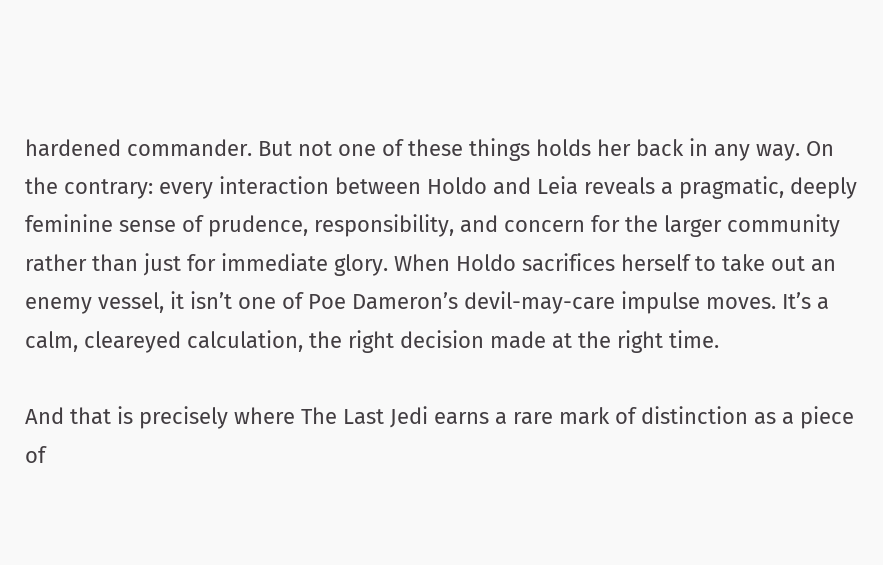hardened commander. But not one of these things holds her back in any way. On the contrary: every interaction between Holdo and Leia reveals a pragmatic, deeply feminine sense of prudence, responsibility, and concern for the larger community rather than just for immediate glory. When Holdo sacrifices herself to take out an enemy vessel, it isn’t one of Poe Dameron’s devil-may-care impulse moves. It’s a calm, cleareyed calculation, the right decision made at the right time.

And that is precisely where The Last Jedi earns a rare mark of distinction as a piece of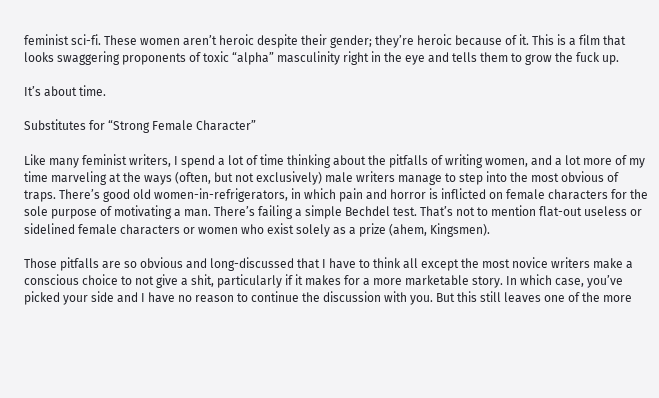feminist sci-fi. These women aren’t heroic despite their gender; they’re heroic because of it. This is a film that looks swaggering proponents of toxic “alpha” masculinity right in the eye and tells them to grow the fuck up.

It’s about time.

Substitutes for “Strong Female Character”

Like many feminist writers, I spend a lot of time thinking about the pitfalls of writing women, and a lot more of my time marveling at the ways (often, but not exclusively) male writers manage to step into the most obvious of traps. There’s good old women-in-refrigerators, in which pain and horror is inflicted on female characters for the sole purpose of motivating a man. There’s failing a simple Bechdel test. That’s not to mention flat-out useless or sidelined female characters or women who exist solely as a prize (ahem, Kingsmen).

Those pitfalls are so obvious and long-discussed that I have to think all except the most novice writers make a conscious choice to not give a shit, particularly if it makes for a more marketable story. In which case, you’ve picked your side and I have no reason to continue the discussion with you. But this still leaves one of the more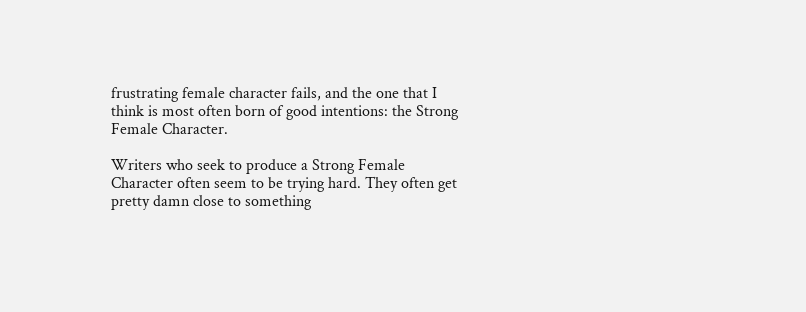frustrating female character fails, and the one that I think is most often born of good intentions: the Strong Female Character.

Writers who seek to produce a Strong Female Character often seem to be trying hard. They often get pretty damn close to something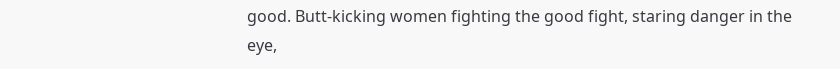good. Butt-kicking women fighting the good fight, staring danger in the eye,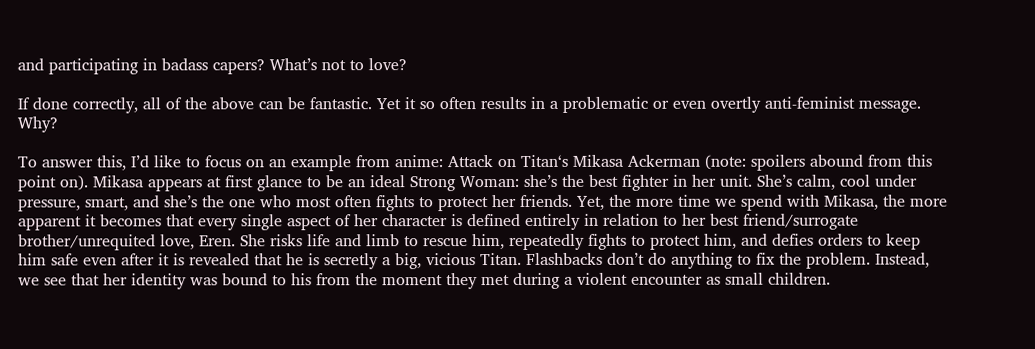and participating in badass capers? What’s not to love?

If done correctly, all of the above can be fantastic. Yet it so often results in a problematic or even overtly anti-feminist message. Why?

To answer this, I’d like to focus on an example from anime: Attack on Titan‘s Mikasa Ackerman (note: spoilers abound from this point on). Mikasa appears at first glance to be an ideal Strong Woman: she’s the best fighter in her unit. She’s calm, cool under pressure, smart, and she’s the one who most often fights to protect her friends. Yet, the more time we spend with Mikasa, the more apparent it becomes that every single aspect of her character is defined entirely in relation to her best friend/surrogate brother/unrequited love, Eren. She risks life and limb to rescue him, repeatedly fights to protect him, and defies orders to keep him safe even after it is revealed that he is secretly a big, vicious Titan. Flashbacks don’t do anything to fix the problem. Instead, we see that her identity was bound to his from the moment they met during a violent encounter as small children.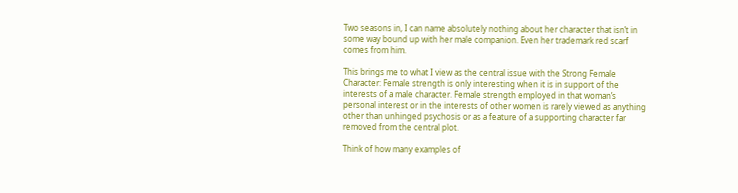Two seasons in, I can name absolutely nothing about her character that isn’t in some way bound up with her male companion. Even her trademark red scarf comes from him.

This brings me to what I view as the central issue with the Strong Female Character: Female strength is only interesting when it is in support of the interests of a male character. Female strength employed in that woman’s personal interest or in the interests of other women is rarely viewed as anything other than unhinged psychosis or as a feature of a supporting character far removed from the central plot.

Think of how many examples of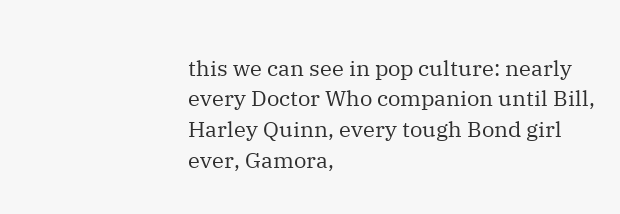this we can see in pop culture: nearly every Doctor Who companion until Bill, Harley Quinn, every tough Bond girl ever, Gamora,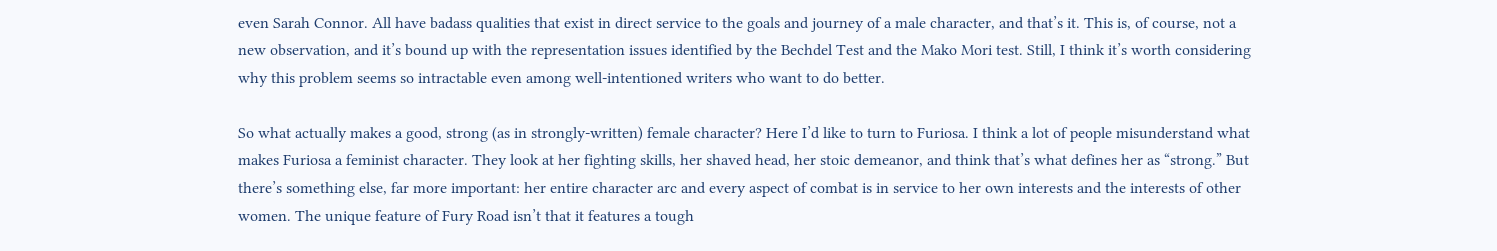even Sarah Connor. All have badass qualities that exist in direct service to the goals and journey of a male character, and that’s it. This is, of course, not a new observation, and it’s bound up with the representation issues identified by the Bechdel Test and the Mako Mori test. Still, I think it’s worth considering why this problem seems so intractable even among well-intentioned writers who want to do better.

So what actually makes a good, strong (as in strongly-written) female character? Here I’d like to turn to Furiosa. I think a lot of people misunderstand what makes Furiosa a feminist character. They look at her fighting skills, her shaved head, her stoic demeanor, and think that’s what defines her as “strong.” But there’s something else, far more important: her entire character arc and every aspect of combat is in service to her own interests and the interests of other women. The unique feature of Fury Road isn’t that it features a tough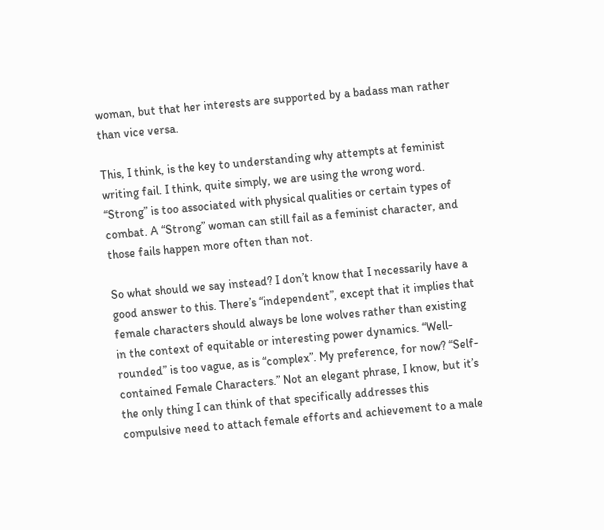woman, but that her interests are supported by a badass man rather than vice versa.

This, I think, is the key to understanding why attempts at feminist writing fail. I think, quite simply, we are using the wrong word. “Strong” is too associated with physical qualities or certain types of combat. A “Strong” woman can still fail as a feminist character, and those fails happen more often than not.

So what should we say instead? I don’t know that I necessarily have a good answer to this. There’s “independent”, except that it implies that female characters should always be lone wolves rather than existing in the context of equitable or interesting power dynamics. “Well-rounded” is too vague, as is “complex”. My preference, for now? “Self-contained Female Characters.” Not an elegant phrase, I know, but it’s the only thing I can think of that specifically addresses this compulsive need to attach female efforts and achievement to a male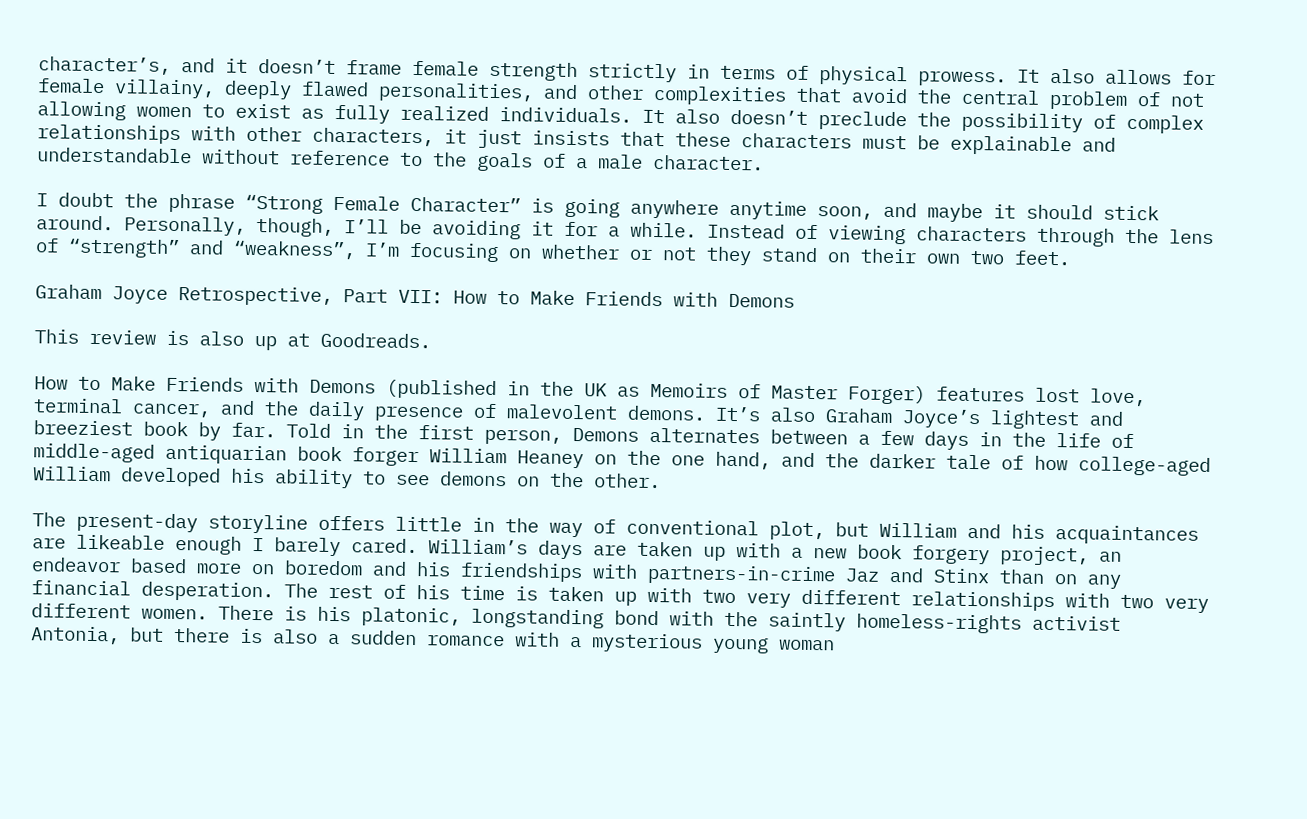character’s, and it doesn’t frame female strength strictly in terms of physical prowess. It also allows for female villainy, deeply flawed personalities, and other complexities that avoid the central problem of not allowing women to exist as fully realized individuals. It also doesn’t preclude the possibility of complex relationships with other characters, it just insists that these characters must be explainable and understandable without reference to the goals of a male character.

I doubt the phrase “Strong Female Character” is going anywhere anytime soon, and maybe it should stick around. Personally, though, I’ll be avoiding it for a while. Instead of viewing characters through the lens of “strength” and “weakness”, I’m focusing on whether or not they stand on their own two feet.

Graham Joyce Retrospective, Part VII: How to Make Friends with Demons

This review is also up at Goodreads.

How to Make Friends with Demons (published in the UK as Memoirs of Master Forger) features lost love, terminal cancer, and the daily presence of malevolent demons. It’s also Graham Joyce’s lightest and breeziest book by far. Told in the first person, Demons alternates between a few days in the life of middle-aged antiquarian book forger William Heaney on the one hand, and the darker tale of how college-aged William developed his ability to see demons on the other.

The present-day storyline offers little in the way of conventional plot, but William and his acquaintances are likeable enough I barely cared. William’s days are taken up with a new book forgery project, an endeavor based more on boredom and his friendships with partners-in-crime Jaz and Stinx than on any financial desperation. The rest of his time is taken up with two very different relationships with two very different women. There is his platonic, longstanding bond with the saintly homeless-rights activist Antonia, but there is also a sudden romance with a mysterious young woman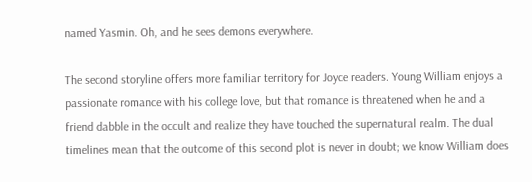named Yasmin. Oh, and he sees demons everywhere.

The second storyline offers more familiar territory for Joyce readers. Young William enjoys a passionate romance with his college love, but that romance is threatened when he and a friend dabble in the occult and realize they have touched the supernatural realm. The dual timelines mean that the outcome of this second plot is never in doubt; we know William does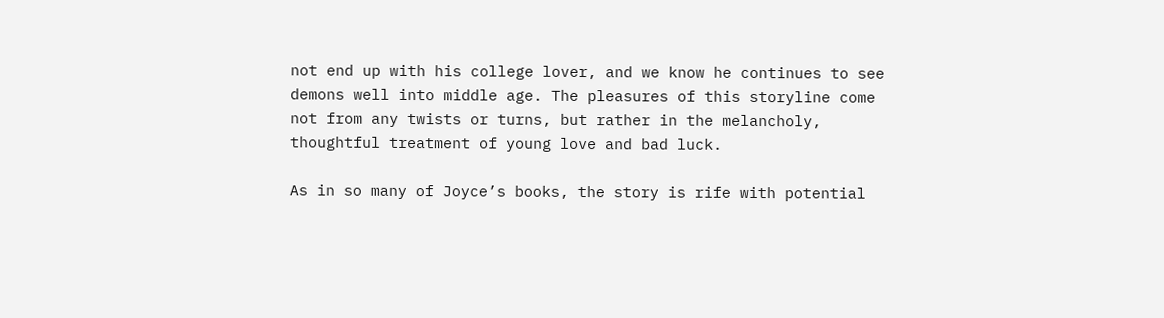not end up with his college lover, and we know he continues to see demons well into middle age. The pleasures of this storyline come not from any twists or turns, but rather in the melancholy, thoughtful treatment of young love and bad luck.

As in so many of Joyce’s books, the story is rife with potential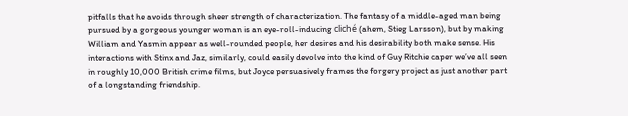pitfalls that he avoids through sheer strength of characterization. The fantasy of a middle-aged man being pursued by a gorgeous younger woman is an eye-roll-inducing cliché (ahem, Stieg Larsson), but by making William and Yasmin appear as well-rounded people, her desires and his desirability both make sense. His interactions with Stinx and Jaz, similarly, could easily devolve into the kind of Guy Ritchie caper we’ve all seen in roughly 10,000 British crime films, but Joyce persuasively frames the forgery project as just another part of a longstanding friendship.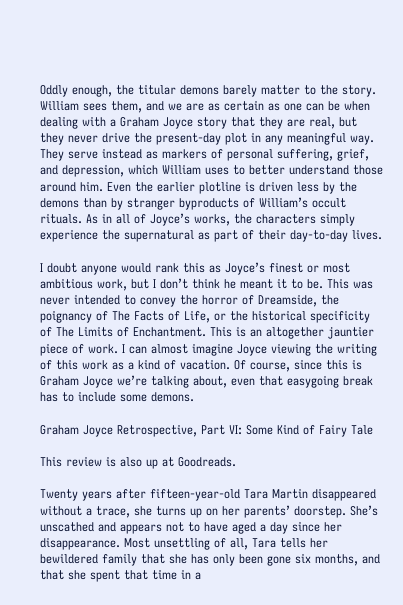Oddly enough, the titular demons barely matter to the story. William sees them, and we are as certain as one can be when dealing with a Graham Joyce story that they are real, but they never drive the present-day plot in any meaningful way. They serve instead as markers of personal suffering, grief, and depression, which William uses to better understand those around him. Even the earlier plotline is driven less by the demons than by stranger byproducts of William’s occult rituals. As in all of Joyce’s works, the characters simply experience the supernatural as part of their day-to-day lives.

I doubt anyone would rank this as Joyce’s finest or most ambitious work, but I don’t think he meant it to be. This was never intended to convey the horror of Dreamside, the poignancy of The Facts of Life, or the historical specificity of The Limits of Enchantment. This is an altogether jauntier piece of work. I can almost imagine Joyce viewing the writing of this work as a kind of vacation. Of course, since this is Graham Joyce we’re talking about, even that easygoing break has to include some demons.

Graham Joyce Retrospective, Part VI: Some Kind of Fairy Tale

This review is also up at Goodreads.

Twenty years after fifteen-year-old Tara Martin disappeared without a trace, she turns up on her parents’ doorstep. She’s unscathed and appears not to have aged a day since her disappearance. Most unsettling of all, Tara tells her bewildered family that she has only been gone six months, and that she spent that time in a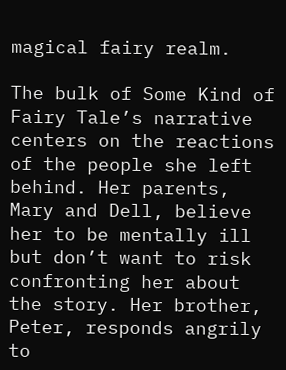magical fairy realm.

The bulk of Some Kind of Fairy Tale’s narrative centers on the reactions of the people she left behind. Her parents, Mary and Dell, believe her to be mentally ill but don’t want to risk confronting her about the story. Her brother, Peter, responds angrily to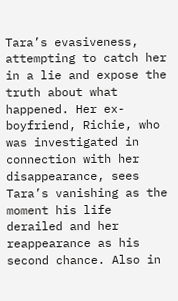Tara’s evasiveness, attempting to catch her in a lie and expose the truth about what happened. Her ex-boyfriend, Richie, who was investigated in connection with her disappearance, sees Tara’s vanishing as the moment his life derailed and her reappearance as his second chance. Also in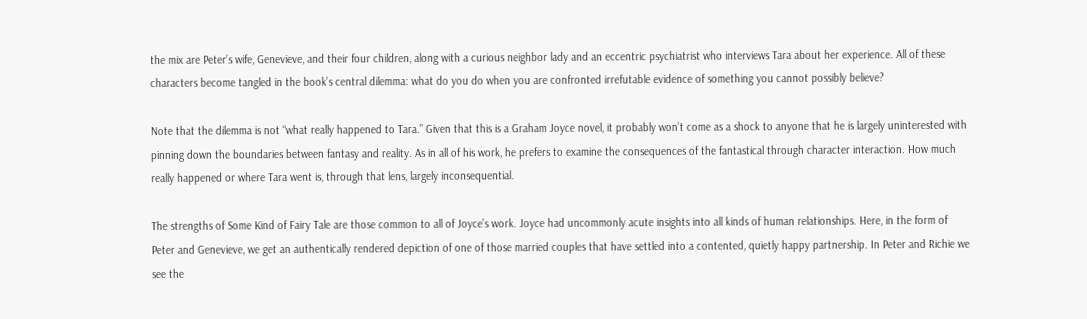the mix are Peter’s wife, Genevieve, and their four children, along with a curious neighbor lady and an eccentric psychiatrist who interviews Tara about her experience. All of these characters become tangled in the book’s central dilemma: what do you do when you are confronted irrefutable evidence of something you cannot possibly believe?

Note that the dilemma is not “what really happened to Tara.” Given that this is a Graham Joyce novel, it probably won’t come as a shock to anyone that he is largely uninterested with pinning down the boundaries between fantasy and reality. As in all of his work, he prefers to examine the consequences of the fantastical through character interaction. How much really happened or where Tara went is, through that lens, largely inconsequential.

The strengths of Some Kind of Fairy Tale are those common to all of Joyce’s work. Joyce had uncommonly acute insights into all kinds of human relationships. Here, in the form of Peter and Genevieve, we get an authentically rendered depiction of one of those married couples that have settled into a contented, quietly happy partnership. In Peter and Richie we see the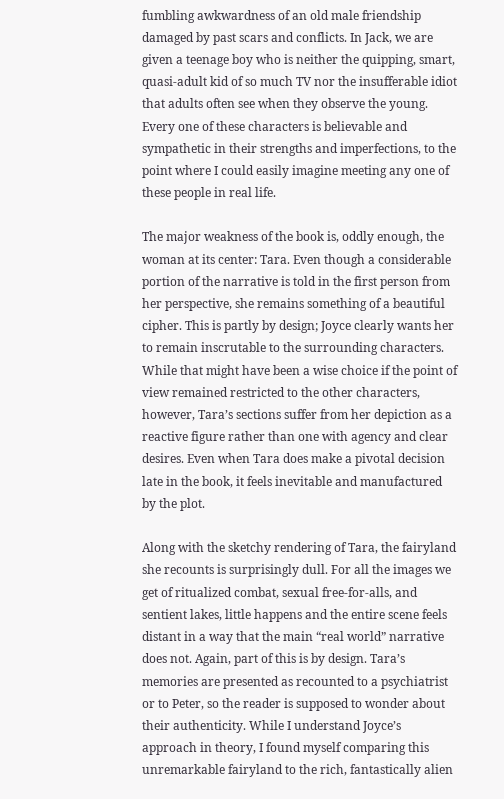fumbling awkwardness of an old male friendship damaged by past scars and conflicts. In Jack, we are given a teenage boy who is neither the quipping, smart, quasi-adult kid of so much TV nor the insufferable idiot that adults often see when they observe the young. Every one of these characters is believable and sympathetic in their strengths and imperfections, to the point where I could easily imagine meeting any one of these people in real life.

The major weakness of the book is, oddly enough, the woman at its center: Tara. Even though a considerable portion of the narrative is told in the first person from her perspective, she remains something of a beautiful cipher. This is partly by design; Joyce clearly wants her to remain inscrutable to the surrounding characters. While that might have been a wise choice if the point of view remained restricted to the other characters, however, Tara’s sections suffer from her depiction as a reactive figure rather than one with agency and clear desires. Even when Tara does make a pivotal decision late in the book, it feels inevitable and manufactured by the plot.

Along with the sketchy rendering of Tara, the fairyland she recounts is surprisingly dull. For all the images we get of ritualized combat, sexual free-for-alls, and sentient lakes, little happens and the entire scene feels distant in a way that the main “real world” narrative does not. Again, part of this is by design. Tara’s memories are presented as recounted to a psychiatrist or to Peter, so the reader is supposed to wonder about their authenticity. While I understand Joyce’s approach in theory, I found myself comparing this unremarkable fairyland to the rich, fantastically alien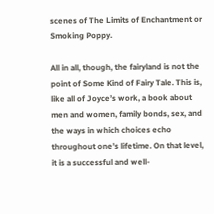scenes of The Limits of Enchantment or Smoking Poppy.

All in all, though, the fairyland is not the point of Some Kind of Fairy Tale. This is, like all of Joyce’s work, a book about men and women, family bonds, sex, and the ways in which choices echo throughout one’s lifetime. On that level, it is a successful and well-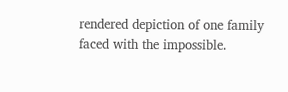rendered depiction of one family faced with the impossible.